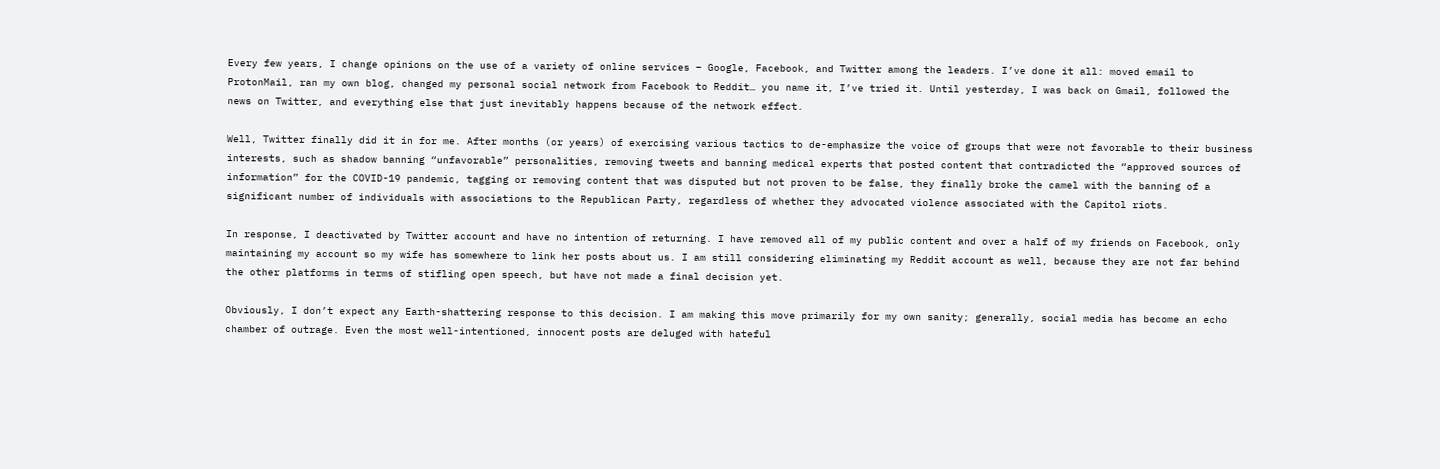Every few years, I change opinions on the use of a variety of online services – Google, Facebook, and Twitter among the leaders. I’ve done it all: moved email to ProtonMail, ran my own blog, changed my personal social network from Facebook to Reddit… you name it, I’ve tried it. Until yesterday, I was back on Gmail, followed the news on Twitter, and everything else that just inevitably happens because of the network effect.

Well, Twitter finally did it in for me. After months (or years) of exercising various tactics to de-emphasize the voice of groups that were not favorable to their business interests, such as shadow banning “unfavorable” personalities, removing tweets and banning medical experts that posted content that contradicted the “approved sources of information” for the COVID-19 pandemic, tagging or removing content that was disputed but not proven to be false, they finally broke the camel with the banning of a significant number of individuals with associations to the Republican Party, regardless of whether they advocated violence associated with the Capitol riots.

In response, I deactivated by Twitter account and have no intention of returning. I have removed all of my public content and over a half of my friends on Facebook, only maintaining my account so my wife has somewhere to link her posts about us. I am still considering eliminating my Reddit account as well, because they are not far behind the other platforms in terms of stifling open speech, but have not made a final decision yet.

Obviously, I don’t expect any Earth-shattering response to this decision. I am making this move primarily for my own sanity; generally, social media has become an echo chamber of outrage. Even the most well-intentioned, innocent posts are deluged with hateful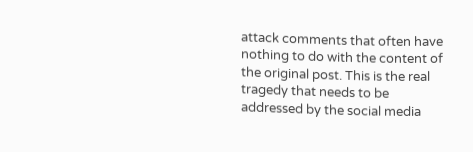attack comments that often have nothing to do with the content of the original post. This is the real tragedy that needs to be addressed by the social media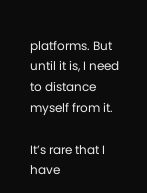platforms. But until it is, I need to distance myself from it.

It’s rare that I have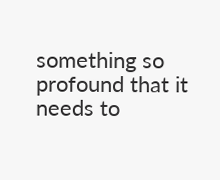something so profound that it needs to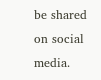be shared on social media.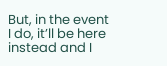But, in the event I do, it’ll be here instead and I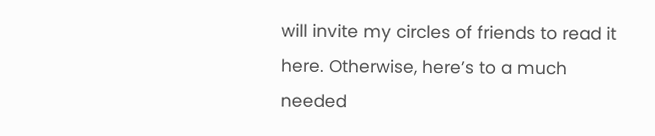will invite my circles of friends to read it here. Otherwise, here’s to a much needed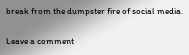break from the dumpster fire of social media.

Leave a comment